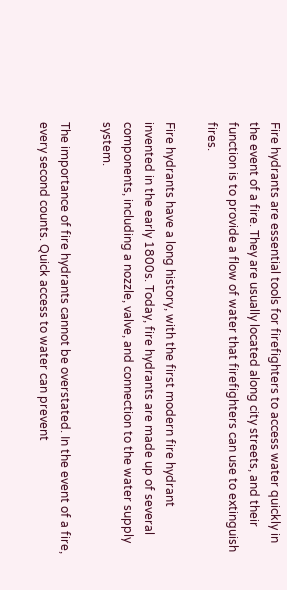Fire hydrants are essential tools for firefighters to access water quickly in the event of a fire. They are usually located along city streets, and their function is to provide a flow of water that firefighters can use to extinguish fires.

Fire hydrants have a long history, with the first modern fire hydrant invented in the early 1800s. Today, fire hydrants are made up of several components, including a nozzle, valve, and connection to the water supply system.

The importance of fire hydrants cannot be overstated. In the event of a fire, every second counts. Quick access to water can prevent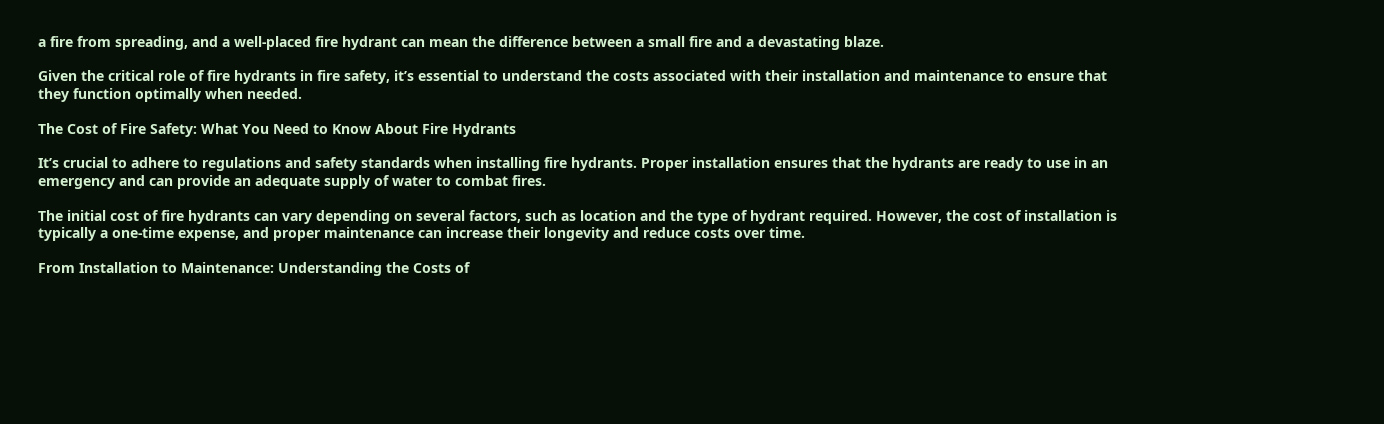a fire from spreading, and a well-placed fire hydrant can mean the difference between a small fire and a devastating blaze.

Given the critical role of fire hydrants in fire safety, it’s essential to understand the costs associated with their installation and maintenance to ensure that they function optimally when needed.

The Cost of Fire Safety: What You Need to Know About Fire Hydrants

It’s crucial to adhere to regulations and safety standards when installing fire hydrants. Proper installation ensures that the hydrants are ready to use in an emergency and can provide an adequate supply of water to combat fires.

The initial cost of fire hydrants can vary depending on several factors, such as location and the type of hydrant required. However, the cost of installation is typically a one-time expense, and proper maintenance can increase their longevity and reduce costs over time.

From Installation to Maintenance: Understanding the Costs of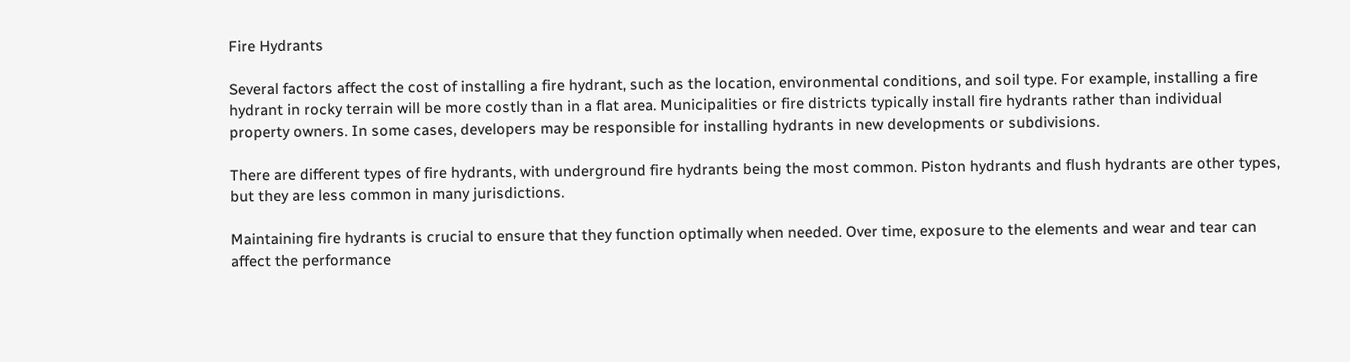Fire Hydrants

Several factors affect the cost of installing a fire hydrant, such as the location, environmental conditions, and soil type. For example, installing a fire hydrant in rocky terrain will be more costly than in a flat area. Municipalities or fire districts typically install fire hydrants rather than individual property owners. In some cases, developers may be responsible for installing hydrants in new developments or subdivisions.

There are different types of fire hydrants, with underground fire hydrants being the most common. Piston hydrants and flush hydrants are other types, but they are less common in many jurisdictions.

Maintaining fire hydrants is crucial to ensure that they function optimally when needed. Over time, exposure to the elements and wear and tear can affect the performance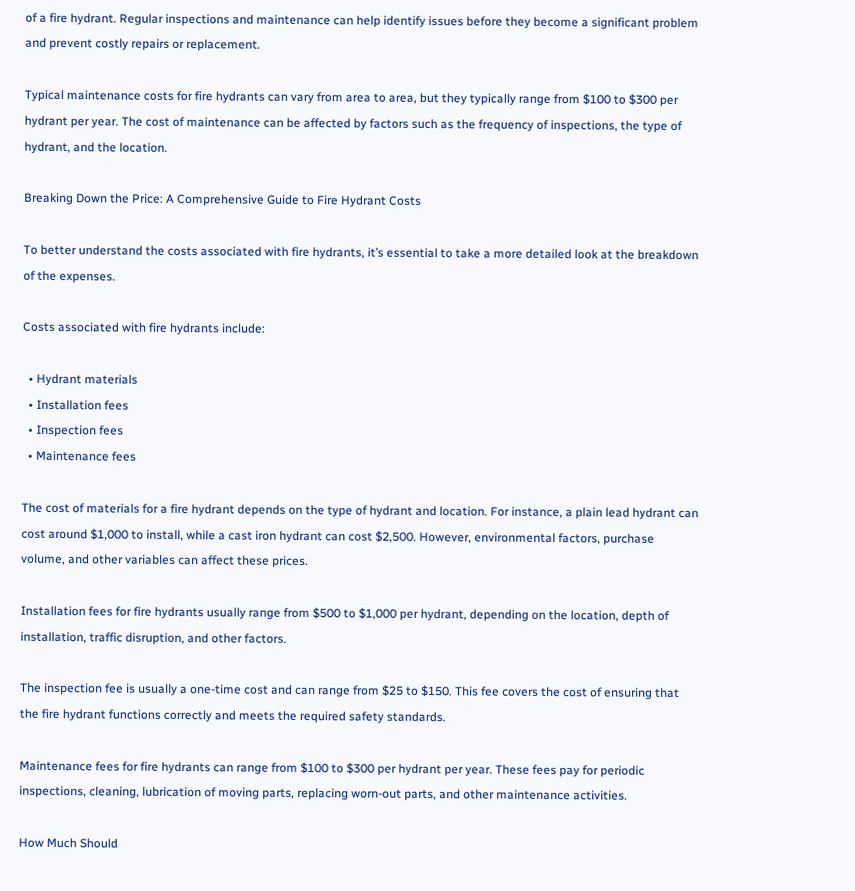of a fire hydrant. Regular inspections and maintenance can help identify issues before they become a significant problem and prevent costly repairs or replacement.

Typical maintenance costs for fire hydrants can vary from area to area, but they typically range from $100 to $300 per hydrant per year. The cost of maintenance can be affected by factors such as the frequency of inspections, the type of hydrant, and the location.

Breaking Down the Price: A Comprehensive Guide to Fire Hydrant Costs

To better understand the costs associated with fire hydrants, it’s essential to take a more detailed look at the breakdown of the expenses.

Costs associated with fire hydrants include:

  • Hydrant materials
  • Installation fees
  • Inspection fees
  • Maintenance fees

The cost of materials for a fire hydrant depends on the type of hydrant and location. For instance, a plain lead hydrant can cost around $1,000 to install, while a cast iron hydrant can cost $2,500. However, environmental factors, purchase volume, and other variables can affect these prices.

Installation fees for fire hydrants usually range from $500 to $1,000 per hydrant, depending on the location, depth of installation, traffic disruption, and other factors.

The inspection fee is usually a one-time cost and can range from $25 to $150. This fee covers the cost of ensuring that the fire hydrant functions correctly and meets the required safety standards.

Maintenance fees for fire hydrants can range from $100 to $300 per hydrant per year. These fees pay for periodic inspections, cleaning, lubrication of moving parts, replacing worn-out parts, and other maintenance activities.

How Much Should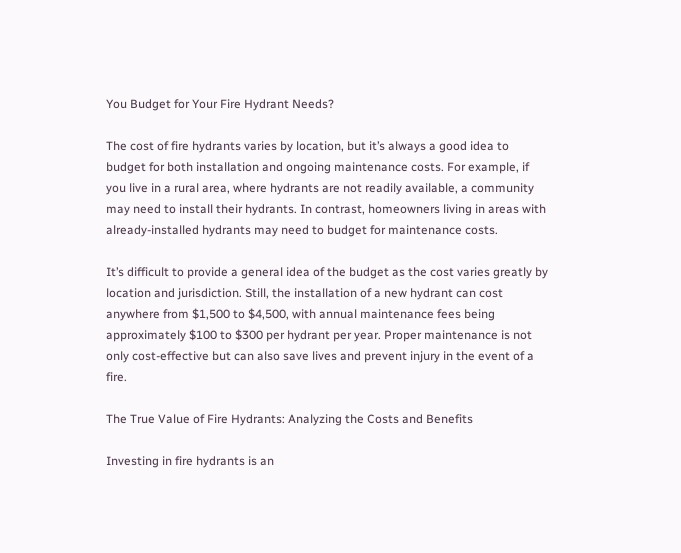You Budget for Your Fire Hydrant Needs?

The cost of fire hydrants varies by location, but it’s always a good idea to budget for both installation and ongoing maintenance costs. For example, if you live in a rural area, where hydrants are not readily available, a community may need to install their hydrants. In contrast, homeowners living in areas with already-installed hydrants may need to budget for maintenance costs.

It’s difficult to provide a general idea of the budget as the cost varies greatly by location and jurisdiction. Still, the installation of a new hydrant can cost anywhere from $1,500 to $4,500, with annual maintenance fees being approximately $100 to $300 per hydrant per year. Proper maintenance is not only cost-effective but can also save lives and prevent injury in the event of a fire.

The True Value of Fire Hydrants: Analyzing the Costs and Benefits

Investing in fire hydrants is an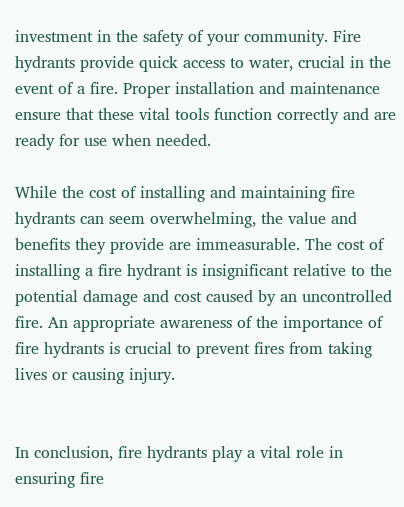investment in the safety of your community. Fire hydrants provide quick access to water, crucial in the event of a fire. Proper installation and maintenance ensure that these vital tools function correctly and are ready for use when needed.

While the cost of installing and maintaining fire hydrants can seem overwhelming, the value and benefits they provide are immeasurable. The cost of installing a fire hydrant is insignificant relative to the potential damage and cost caused by an uncontrolled fire. An appropriate awareness of the importance of fire hydrants is crucial to prevent fires from taking lives or causing injury.


In conclusion, fire hydrants play a vital role in ensuring fire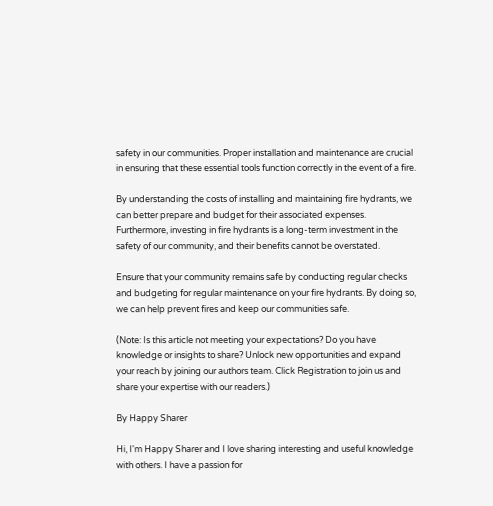safety in our communities. Proper installation and maintenance are crucial in ensuring that these essential tools function correctly in the event of a fire.

By understanding the costs of installing and maintaining fire hydrants, we can better prepare and budget for their associated expenses. Furthermore, investing in fire hydrants is a long-term investment in the safety of our community, and their benefits cannot be overstated.

Ensure that your community remains safe by conducting regular checks and budgeting for regular maintenance on your fire hydrants. By doing so, we can help prevent fires and keep our communities safe.

(Note: Is this article not meeting your expectations? Do you have knowledge or insights to share? Unlock new opportunities and expand your reach by joining our authors team. Click Registration to join us and share your expertise with our readers.)

By Happy Sharer

Hi, I'm Happy Sharer and I love sharing interesting and useful knowledge with others. I have a passion for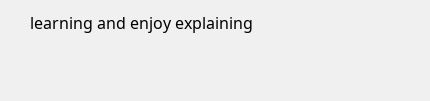learning and enjoy explaining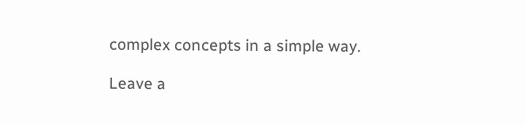complex concepts in a simple way.

Leave a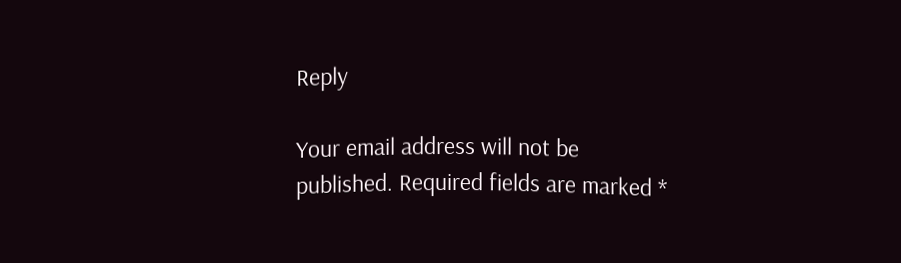Reply

Your email address will not be published. Required fields are marked *